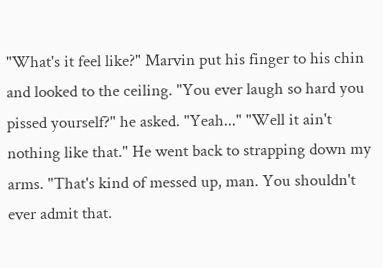"What's it feel like?" Marvin put his finger to his chin and looked to the ceiling. "You ever laugh so hard you pissed yourself?" he asked. "Yeah..." "Well it ain't nothing like that." He went back to strapping down my arms. "That's kind of messed up, man. You shouldn't ever admit that.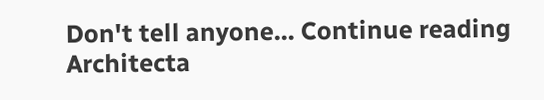Don't tell anyone… Continue reading Architecta